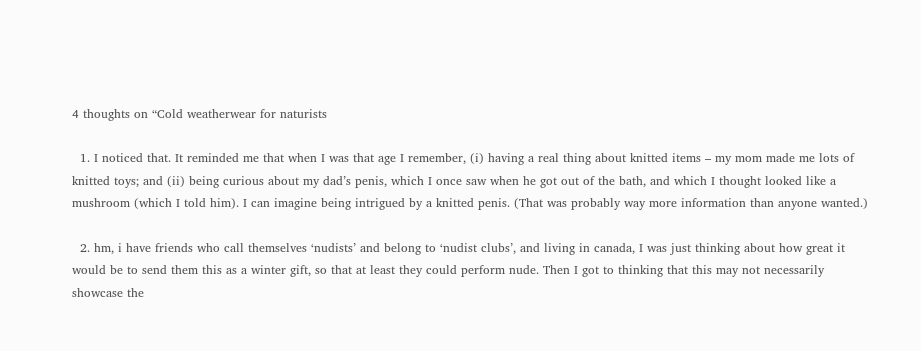4 thoughts on “Cold weatherwear for naturists

  1. I noticed that. It reminded me that when I was that age I remember, (i) having a real thing about knitted items – my mom made me lots of knitted toys; and (ii) being curious about my dad’s penis, which I once saw when he got out of the bath, and which I thought looked like a mushroom (which I told him). I can imagine being intrigued by a knitted penis. (That was probably way more information than anyone wanted.)

  2. hm, i have friends who call themselves ‘nudists’ and belong to ‘nudist clubs’, and living in canada, I was just thinking about how great it would be to send them this as a winter gift, so that at least they could perform nude. Then I got to thinking that this may not necessarily showcase the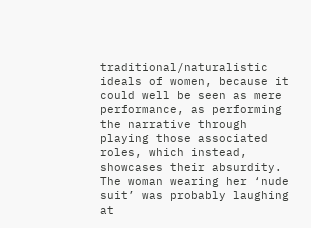traditional/naturalistic ideals of women, because it could well be seen as mere performance, as performing the narrative through playing those associated roles, which instead, showcases their absurdity. The woman wearing her ‘nude suit’ was probably laughing at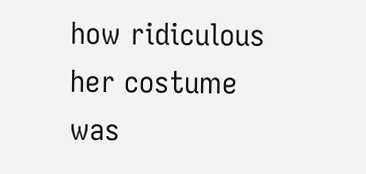how ridiculous her costume was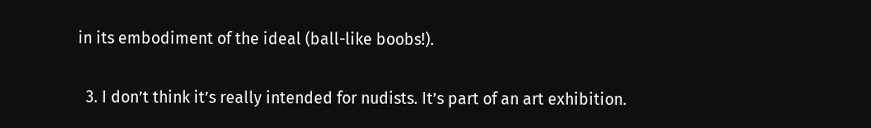in its embodiment of the ideal (ball-like boobs!).

  3. I don’t think it’s really intended for nudists. It’s part of an art exhibition.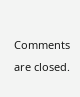Comments are closed.